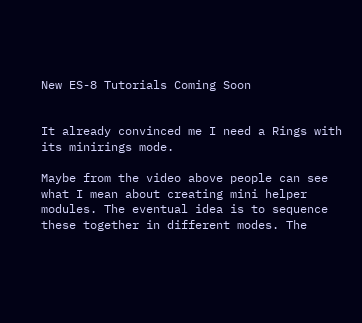New ES-8 Tutorials Coming Soon


It already convinced me I need a Rings with its minirings mode.

Maybe from the video above people can see what I mean about creating mini helper modules. The eventual idea is to sequence these together in different modes. The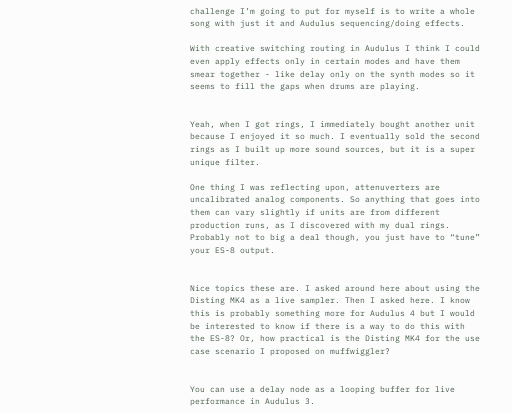challenge I’m going to put for myself is to write a whole song with just it and Audulus sequencing/doing effects.

With creative switching routing in Audulus I think I could even apply effects only in certain modes and have them smear together - like delay only on the synth modes so it seems to fill the gaps when drums are playing.


Yeah, when I got rings, I immediately bought another unit because I enjoyed it so much. I eventually sold the second rings as I built up more sound sources, but it is a super unique filter.

One thing I was reflecting upon, attenuverters are uncalibrated analog components. So anything that goes into them can vary slightly if units are from different production runs, as I discovered with my dual rings. Probably not to big a deal though, you just have to “tune” your ES-8 output.


Nice topics these are. I asked around here about using the Disting MK4 as a live sampler. Then I asked here. I know this is probably something more for Audulus 4 but I would be interested to know if there is a way to do this with the ES-8? Or, how practical is the Disting MK4 for the use case scenario I proposed on muffwiggler?


You can use a delay node as a looping buffer for live performance in Audulus 3.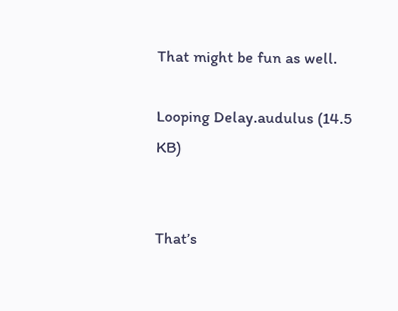That might be fun as well.

Looping Delay.audulus (14.5 KB)


That’s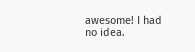awesome! I had no idea.